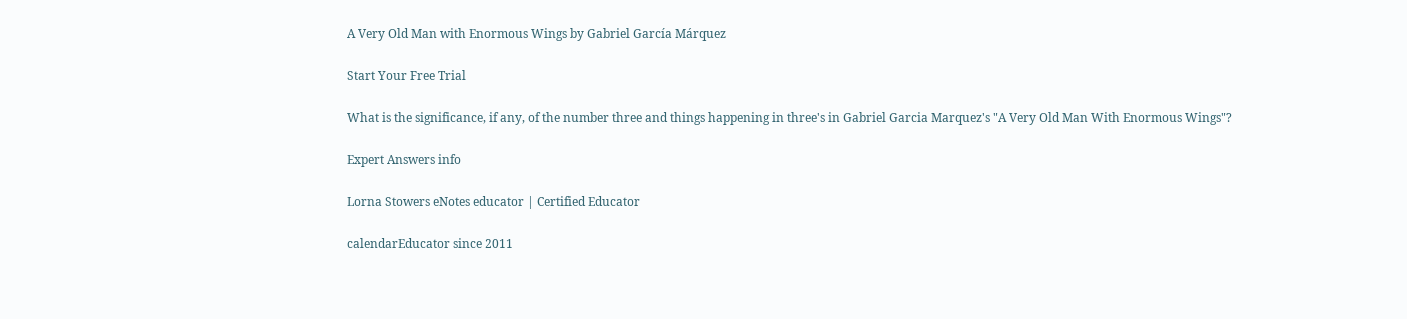A Very Old Man with Enormous Wings by Gabriel García Márquez

Start Your Free Trial

What is the significance, if any, of the number three and things happening in three's in Gabriel Garcia Marquez's "A Very Old Man With Enormous Wings"?

Expert Answers info

Lorna Stowers eNotes educator | Certified Educator

calendarEducator since 2011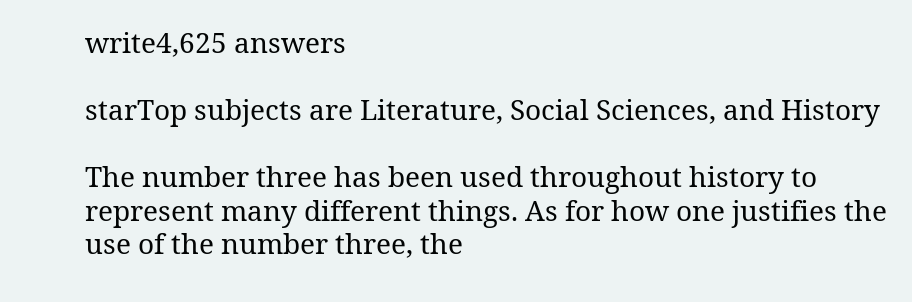write4,625 answers

starTop subjects are Literature, Social Sciences, and History

The number three has been used throughout history to represent many different things. As for how one justifies the use of the number three, the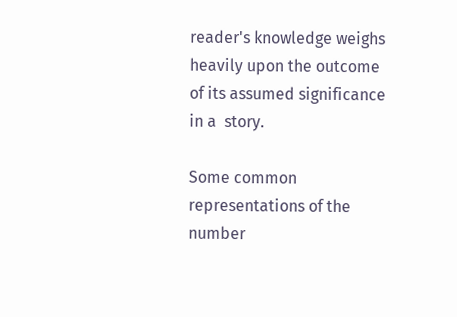reader's knowledge weighs heavily upon the outcome of its assumed significance in a  story.

Some common representations of the number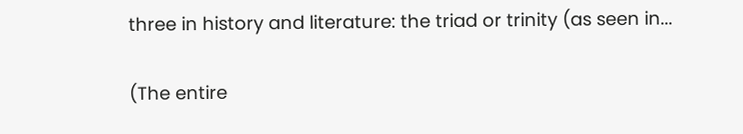three in history and literature: the triad or trinity (as seen in...

(The entire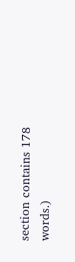section contains 178 words.)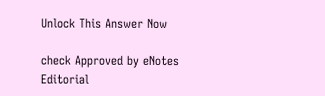Unlock This Answer Now

check Approved by eNotes Editorial